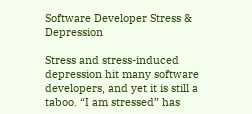Software Developer Stress & Depression

Stress and stress-induced depression hit many software developers, and yet it is still a taboo. “I am stressed” has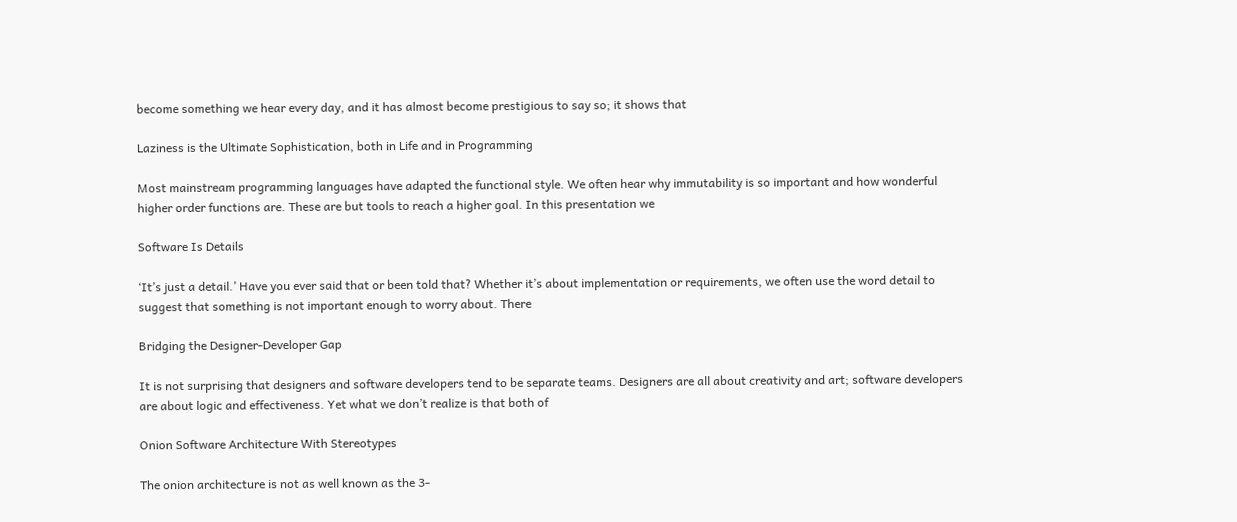become something we hear every day, and it has almost become prestigious to say so; it shows that

Laziness is the Ultimate Sophistication, both in Life and in Programming

Most mainstream programming languages have adapted the functional style. We often hear why immutability is so important and how wonderful higher order functions are. These are but tools to reach a higher goal. In this presentation we

Software Is Details

‘It’s just a detail.’ Have you ever said that or been told that? Whether it’s about implementation or requirements, we often use the word detail to suggest that something is not important enough to worry about. There

Bridging the Designer-Developer Gap

It is not surprising that designers and software developers tend to be separate teams. Designers are all about creativity and art; software developers are about logic and effectiveness. Yet what we don’t realize is that both of

Onion Software Architecture With Stereotypes

The onion architecture is not as well known as the 3-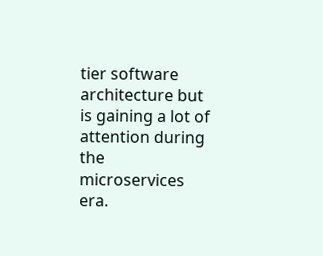tier software architecture but is gaining a lot of attention during the microservices era.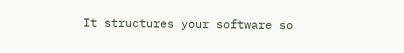It structures your software so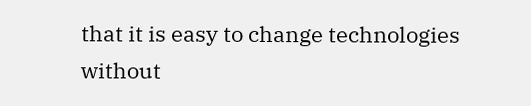that it is easy to change technologies without